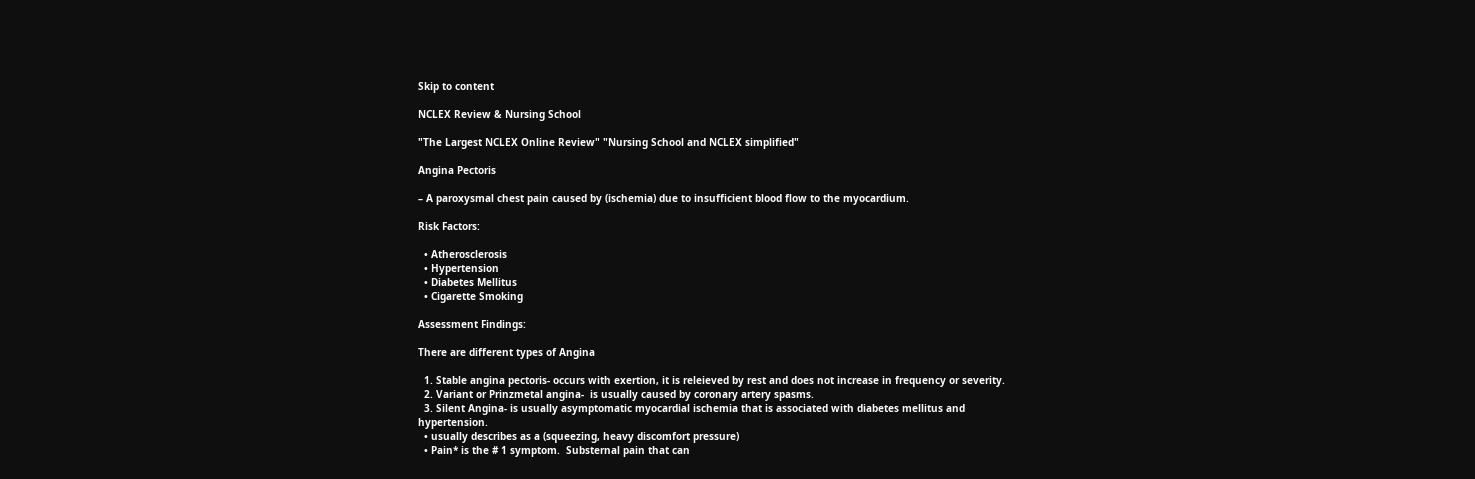Skip to content

NCLEX Review & Nursing School

"The Largest NCLEX Online Review" "Nursing School and NCLEX simplified"

Angina Pectoris

– A paroxysmal chest pain caused by (ischemia) due to insufficient blood flow to the myocardium.

Risk Factors:

  • Atherosclerosis
  • Hypertension
  • Diabetes Mellitus
  • Cigarette Smoking

Assessment Findings:

There are different types of Angina

  1. Stable angina pectoris- occurs with exertion, it is releieved by rest and does not increase in frequency or severity.
  2. Variant or Prinzmetal angina-  is usually caused by coronary artery spasms.
  3. Silent Angina- is usually asymptomatic myocardial ischemia that is associated with diabetes mellitus and hypertension.
  • usually describes as a (squeezing, heavy discomfort pressure)
  • Pain* is the # 1 symptom.  Substernal pain that can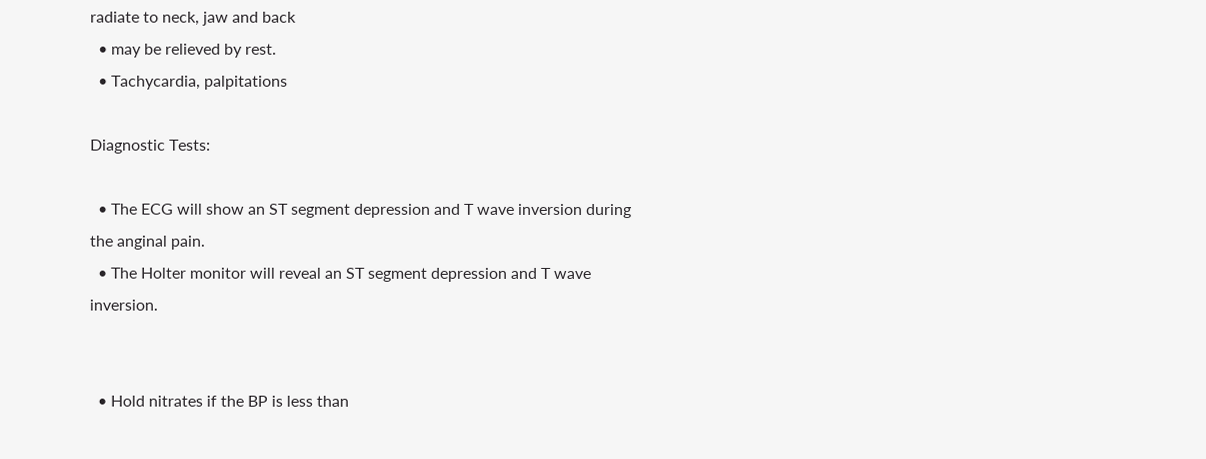radiate to neck, jaw and back
  • may be relieved by rest.
  • Tachycardia, palpitations

Diagnostic Tests:

  • The ECG will show an ST segment depression and T wave inversion during the anginal pain.
  • The Holter monitor will reveal an ST segment depression and T wave inversion.


  • Hold nitrates if the BP is less than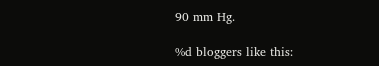90 mm Hg.

%d bloggers like this: